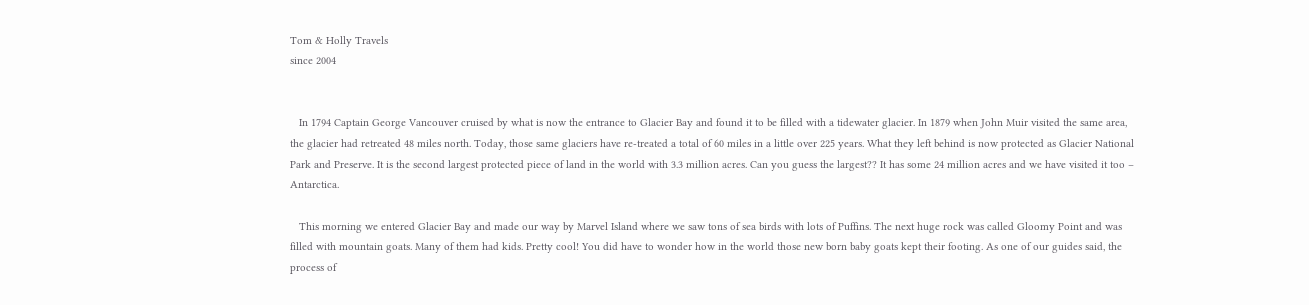Tom & Holly Travels
since 2004


   In 1794 Captain George Vancouver cruised by what is now the entrance to Glacier Bay and found it to be filled with a tidewater glacier. In 1879 when John Muir visited the same area, the glacier had retreated 48 miles north. Today, those same glaciers have re-treated a total of 60 miles in a little over 225 years. What they left behind is now protected as Glacier National Park and Preserve. It is the second largest protected piece of land in the world with 3.3 million acres. Can you guess the largest?? It has some 24 million acres and we have visited it too – Antarctica.

   This morning we entered Glacier Bay and made our way by Marvel Island where we saw tons of sea birds with lots of Puffins. The next huge rock was called Gloomy Point and was filled with mountain goats. Many of them had kids. Pretty cool! You did have to wonder how in the world those new born baby goats kept their footing. As one of our guides said, the process of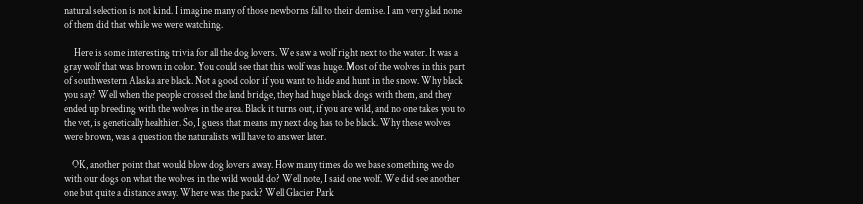natural selection is not kind. I imagine many of those newborns fall to their demise. I am very glad none of them did that while we were watching.

     Here is some interesting trivia for all the dog lovers. We saw a wolf right next to the water. It was a gray wolf that was brown in color. You could see that this wolf was huge. Most of the wolves in this part of southwestern Alaska are black. Not a good color if you want to hide and hunt in the snow. Why black you say? Well when the people crossed the land bridge, they had huge black dogs with them, and they ended up breeding with the wolves in the area. Black it turns out, if you are wild, and no one takes you to the vet, is genetically healthier. So, I guess that means my next dog has to be black. Why these wolves were brown, was a question the naturalists will have to answer later.

    OK, another point that would blow dog lovers away. How many times do we base something we do with our dogs on what the wolves in the wild would do? Well note, I said one wolf. We did see another one but quite a distance away. Where was the pack? Well Glacier Park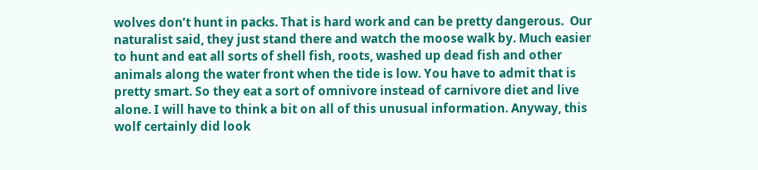wolves don’t hunt in packs. That is hard work and can be pretty dangerous.  Our naturalist said, they just stand there and watch the moose walk by. Much easier to hunt and eat all sorts of shell fish, roots, washed up dead fish and other animals along the water front when the tide is low. You have to admit that is pretty smart. So they eat a sort of omnivore instead of carnivore diet and live alone. I will have to think a bit on all of this unusual information. Anyway, this wolf certainly did look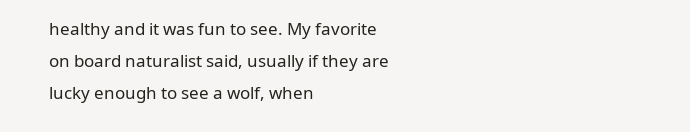healthy and it was fun to see. My favorite on board naturalist said, usually if they are lucky enough to see a wolf, when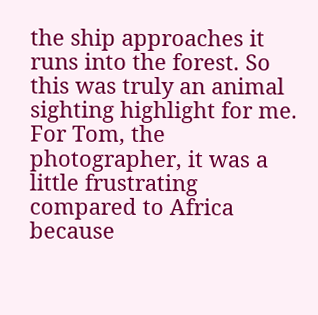the ship approaches it runs into the forest. So this was truly an animal sighting highlight for me. For Tom, the photographer, it was a little frustrating compared to Africa because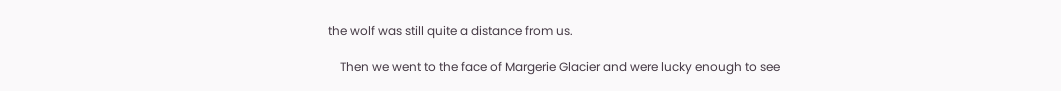the wolf was still quite a distance from us.

    Then we went to the face of Margerie Glacier and were lucky enough to see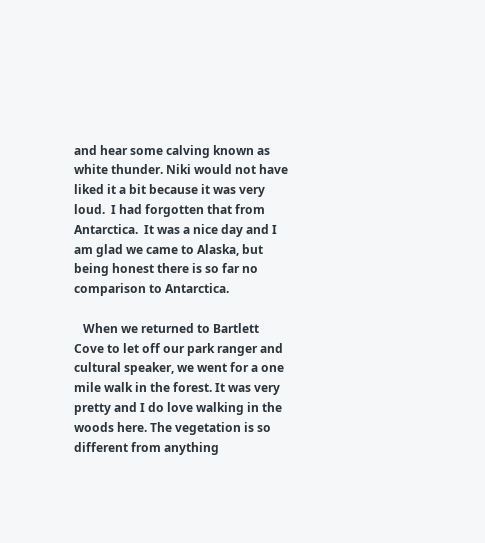and hear some calving known as white thunder. Niki would not have liked it a bit because it was very loud.  I had forgotten that from Antarctica.  It was a nice day and I am glad we came to Alaska, but being honest there is so far no comparison to Antarctica.

   When we returned to Bartlett Cove to let off our park ranger and cultural speaker, we went for a one mile walk in the forest. It was very pretty and I do love walking in the woods here. The vegetation is so different from anything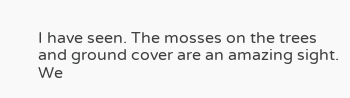I have seen. The mosses on the trees and ground cover are an amazing sight. We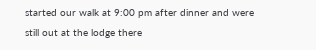started our walk at 9:00 pm after dinner and were still out at the lodge there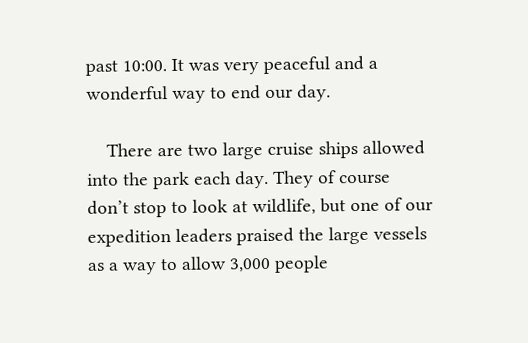past 10:00. It was very peaceful and a wonderful way to end our day.

    There are two large cruise ships allowed into the park each day. They of course don’t stop to look at wildlife, but one of our expedition leaders praised the large vessels as a way to allow 3,000 people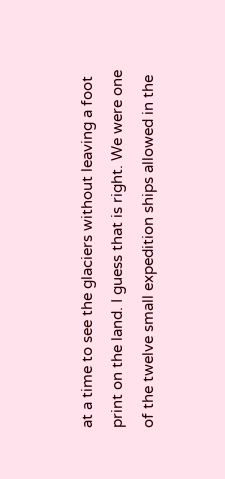at a time to see the glaciers without leaving a foot print on the land. I guess that is right. We were one of the twelve small expedition ships allowed in the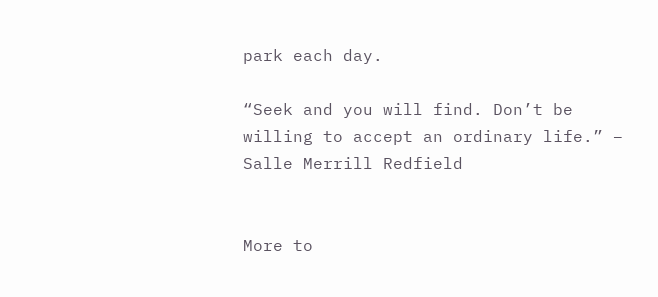park each day.

“Seek and you will find. Don’t be willing to accept an ordinary life.” – Salle Merrill Redfield


More to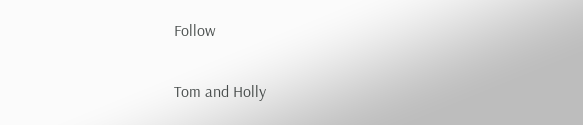Follow

Tom and Holly